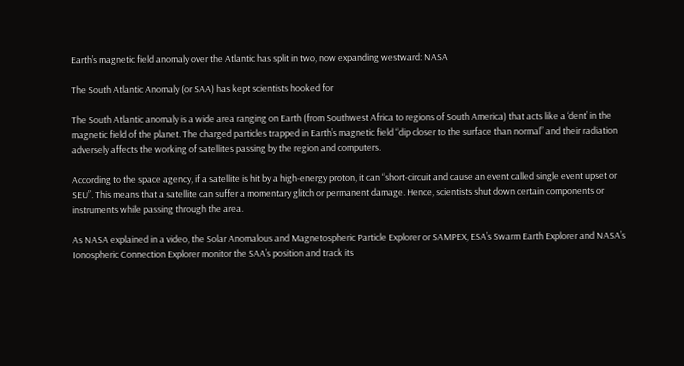Earth’s magnetic field anomaly over the Atlantic has split in two, now expanding westward: NASA

The South Atlantic Anomaly (or SAA) has kept scientists hooked for

The South Atlantic anomaly is a wide area ranging on Earth (from Southwest Africa to regions of South America) that acts like a ‘dent’ in the magnetic field of the planet. The charged particles trapped in Earth’s magnetic field “dip closer to the surface than normal” and their radiation adversely affects the working of satellites passing by the region and computers.

According to the space agency, if a satellite is hit by a high-energy proton, it can “short-circuit and cause an event called single event upset or SEU”. This means that a satellite can suffer a momentary glitch or permanent damage. Hence, scientists shut down certain components or instruments while passing through the area.

As NASA explained in a video, the Solar Anomalous and Magnetospheric Particle Explorer or SAMPEX, ESA’s Swarm Earth Explorer and NASA’s Ionospheric Connection Explorer monitor the SAA’s position and track its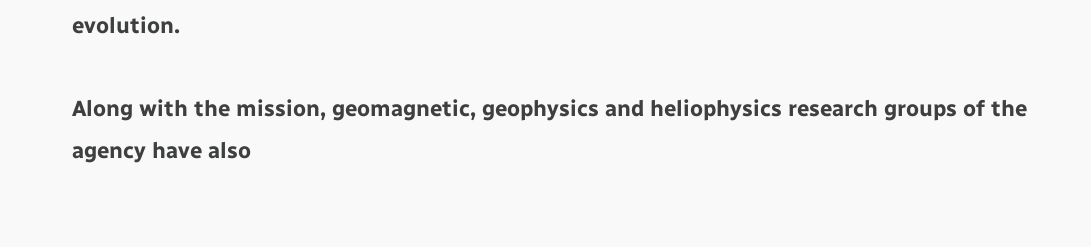evolution.

Along with the mission, geomagnetic, geophysics and heliophysics research groups of the agency have also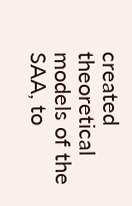created theoretical models of the SAA, to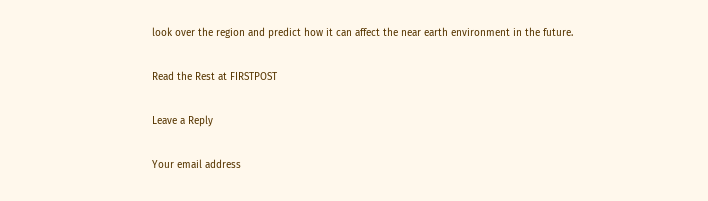look over the region and predict how it can affect the near earth environment in the future.

Read the Rest at FIRSTPOST

Leave a Reply

Your email address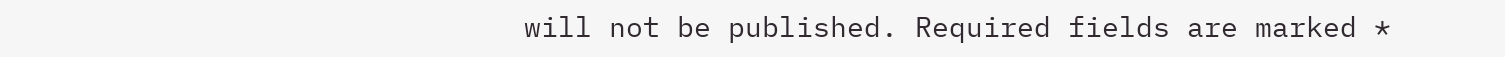will not be published. Required fields are marked *